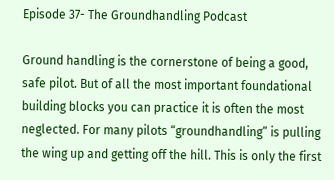Episode 37- The Groundhandling Podcast

Ground handling is the cornerstone of being a good, safe pilot. But of all the most important foundational building blocks you can practice it is often the most neglected. For many pilots “groundhandling” is pulling the wing up and getting off the hill. This is only the first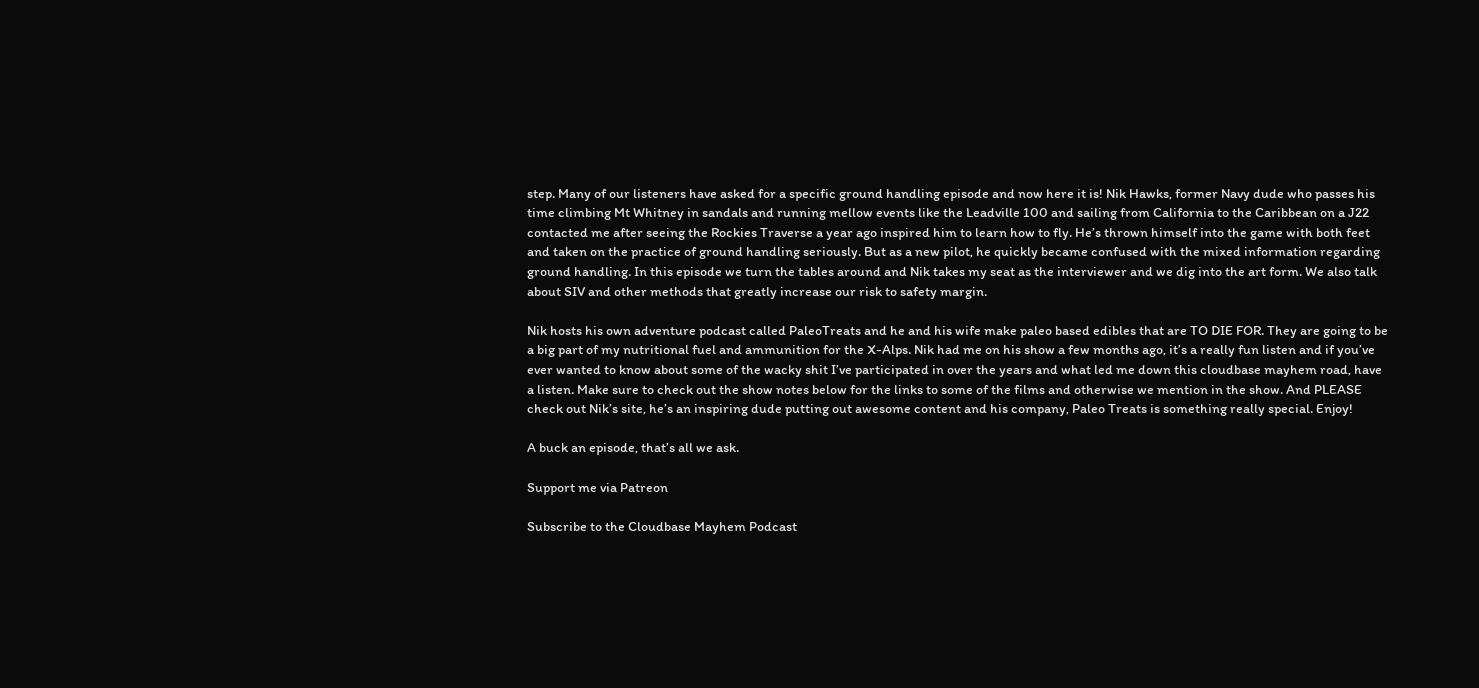step. Many of our listeners have asked for a specific ground handling episode and now here it is! Nik Hawks, former Navy dude who passes his time climbing Mt Whitney in sandals and running mellow events like the Leadville 100 and sailing from California to the Caribbean on a J22 contacted me after seeing the Rockies Traverse a year ago inspired him to learn how to fly. He’s thrown himself into the game with both feet and taken on the practice of ground handling seriously. But as a new pilot, he quickly became confused with the mixed information regarding ground handling. In this episode we turn the tables around and Nik takes my seat as the interviewer and we dig into the art form. We also talk about SIV and other methods that greatly increase our risk to safety margin.

Nik hosts his own adventure podcast called PaleoTreats and he and his wife make paleo based edibles that are TO DIE FOR. They are going to be a big part of my nutritional fuel and ammunition for the X-Alps. Nik had me on his show a few months ago, it’s a really fun listen and if you’ve ever wanted to know about some of the wacky shit I’ve participated in over the years and what led me down this cloudbase mayhem road, have a listen. Make sure to check out the show notes below for the links to some of the films and otherwise we mention in the show. And PLEASE check out Nik’s site, he’s an inspiring dude putting out awesome content and his company, Paleo Treats is something really special. Enjoy!

A buck an episode, that’s all we ask.

Support me via Patreon

Subscribe to the Cloudbase Mayhem Podcast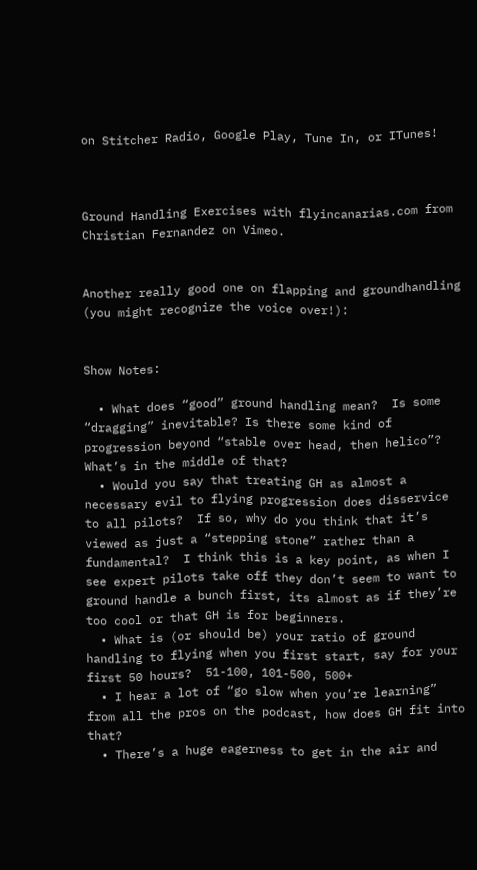on Stitcher Radio, Google Play, Tune In, or ITunes!



Ground Handling Exercises with flyincanarias.com from Christian Fernandez on Vimeo.


Another really good one on flapping and groundhandling (you might recognize the voice over!):


Show Notes:

  • What does “good” ground handling mean?  Is some “dragging” inevitable? Is there some kind of progression beyond “stable over head, then helico”?  What’s in the middle of that?
  • Would you say that treating GH as almost a necessary evil to flying progression does disservice to all pilots?  If so, why do you think that it’s viewed as just a “stepping stone” rather than a fundamental?  I think this is a key point, as when I see expert pilots take off they don’t seem to want to ground handle a bunch first, its almost as if they’re too cool or that GH is for beginners.
  • What is (or should be) your ratio of ground handling to flying when you first start, say for your first 50 hours?  51-100, 101-500, 500+
  • I hear a lot of “go slow when you’re learning” from all the pros on the podcast, how does GH fit into that?
  • There’s a huge eagerness to get in the air and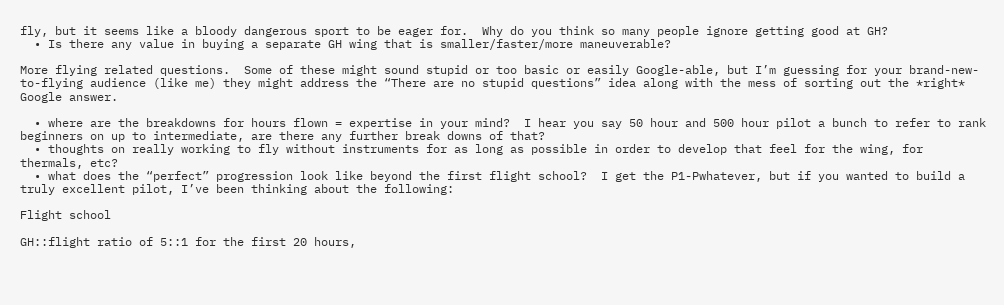fly, but it seems like a bloody dangerous sport to be eager for.  Why do you think so many people ignore getting good at GH?
  • Is there any value in buying a separate GH wing that is smaller/faster/more maneuverable?

More flying related questions.  Some of these might sound stupid or too basic or easily Google-able, but I’m guessing for your brand-new-to-flying audience (like me) they might address the “There are no stupid questions” idea along with the mess of sorting out the *right* Google answer.

  • where are the breakdowns for hours flown = expertise in your mind?  I hear you say 50 hour and 500 hour pilot a bunch to refer to rank beginners on up to intermediate, are there any further break downs of that?
  • thoughts on really working to fly without instruments for as long as possible in order to develop that feel for the wing, for thermals, etc?
  • what does the “perfect” progression look like beyond the first flight school?  I get the P1-Pwhatever, but if you wanted to build a truly excellent pilot, I’ve been thinking about the following:

Flight school

GH::flight ratio of 5::1 for the first 20 hours,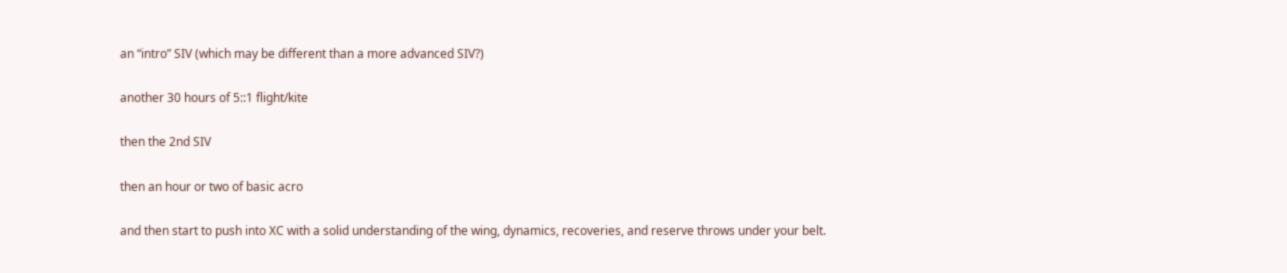an “intro” SIV (which may be different than a more advanced SIV?)

another 30 hours of 5::1 flight/kite

then the 2nd SIV

then an hour or two of basic acro

and then start to push into XC with a solid understanding of the wing, dynamics, recoveries, and reserve throws under your belt.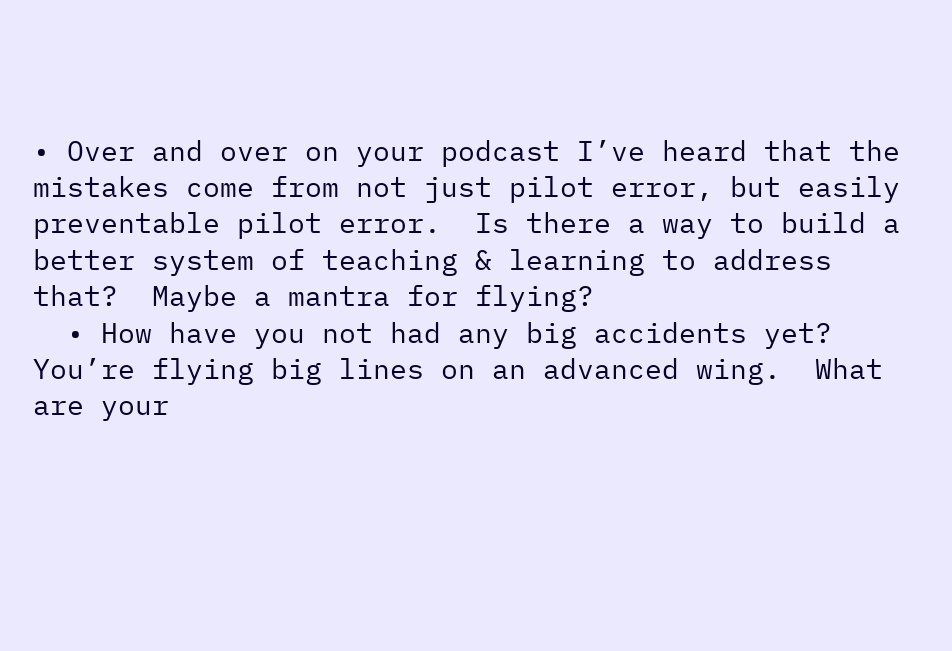• Over and over on your podcast I’ve heard that the mistakes come from not just pilot error, but easily preventable pilot error.  Is there a way to build a better system of teaching & learning to address that?  Maybe a mantra for flying?
  • How have you not had any big accidents yet?  You’re flying big lines on an advanced wing.  What are your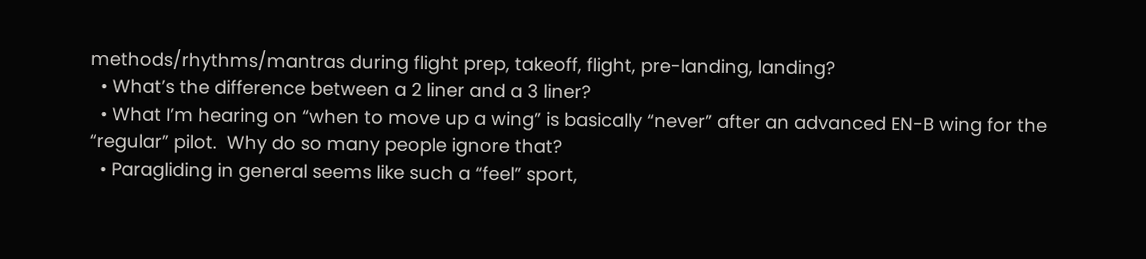methods/rhythms/mantras during flight prep, takeoff, flight, pre-landing, landing?
  • What’s the difference between a 2 liner and a 3 liner?
  • What I’m hearing on “when to move up a wing” is basically “never” after an advanced EN-B wing for the “regular” pilot.  Why do so many people ignore that?
  • Paragliding in general seems like such a “feel” sport,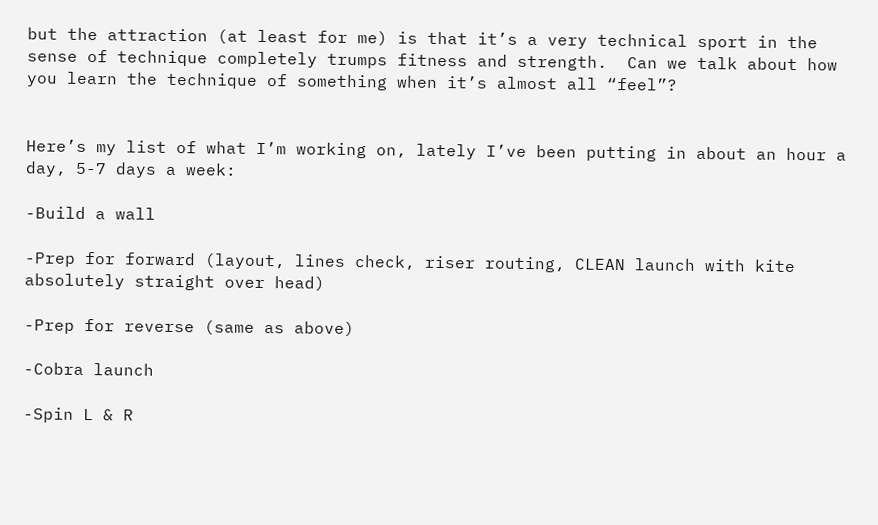but the attraction (at least for me) is that it’s a very technical sport in the sense of technique completely trumps fitness and strength.  Can we talk about how you learn the technique of something when it’s almost all “feel”?


Here’s my list of what I’m working on, lately I’ve been putting in about an hour a day, 5-7 days a week:

-Build a wall

-Prep for forward (layout, lines check, riser routing, CLEAN launch with kite absolutely straight over head)

-Prep for reverse (same as above)

-Cobra launch

-Spin L & R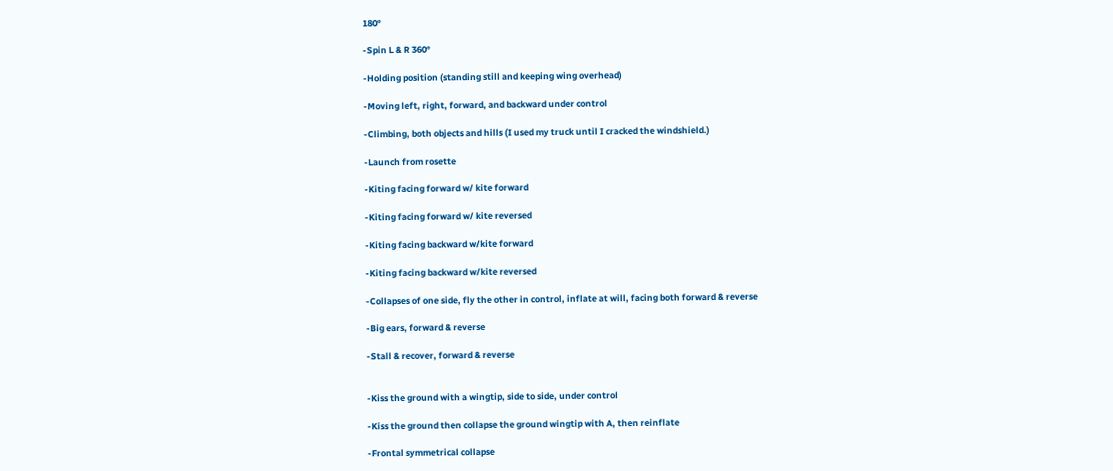180°

-Spin L & R 360°

-Holding position (standing still and keeping wing overhead)

-Moving left, right, forward, and backward under control

-Climbing, both objects and hills (I used my truck until I cracked the windshield.)

-Launch from rosette

-Kiting facing forward w/ kite forward

-Kiting facing forward w/ kite reversed

-Kiting facing backward w/kite forward

-Kiting facing backward w/kite reversed

-Collapses of one side, fly the other in control, inflate at will, facing both forward & reverse

-Big ears, forward & reverse

-Stall & recover, forward & reverse


-Kiss the ground with a wingtip, side to side, under control

-Kiss the ground then collapse the ground wingtip with A, then reinflate

-Frontal symmetrical collapse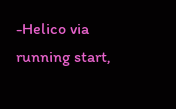-Helico via running start,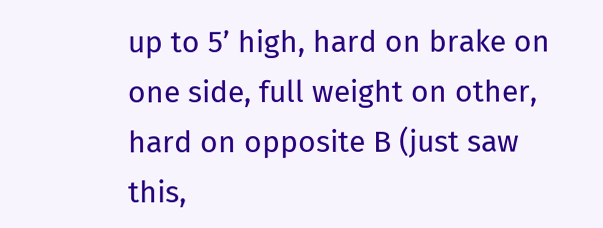up to 5’ high, hard on brake on one side, full weight on other, hard on opposite B (just saw this,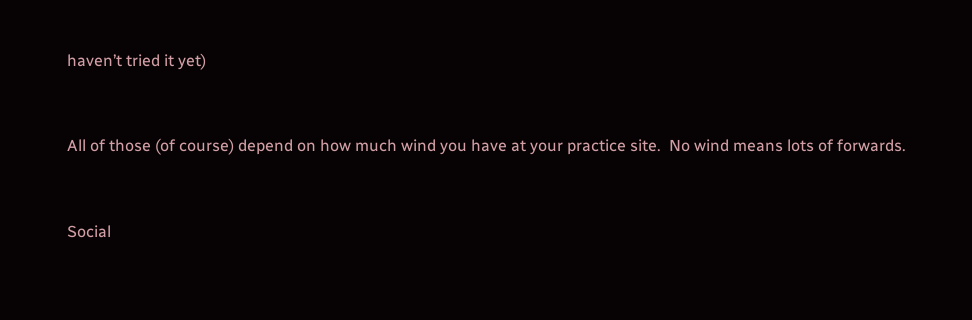haven’t tried it yet)


All of those (of course) depend on how much wind you have at your practice site.  No wind means lots of forwards.


Social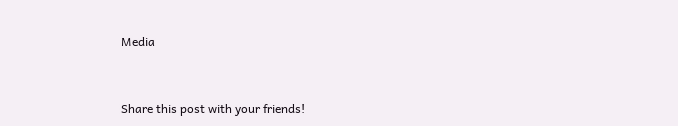Media


Share this post with your friends!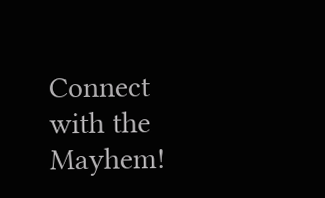Connect with the Mayhem!